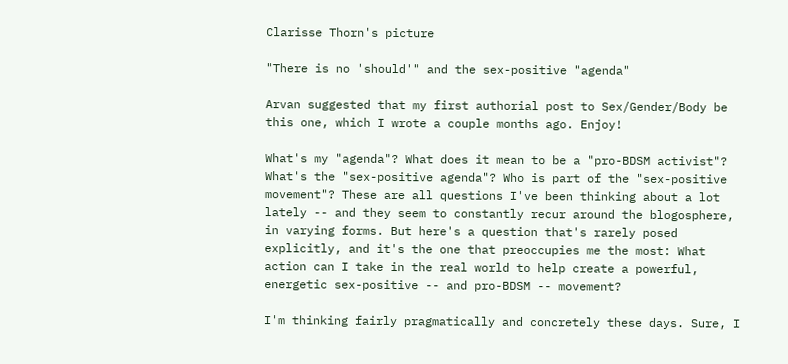Clarisse Thorn's picture

"There is no 'should'" and the sex-positive "agenda"

Arvan suggested that my first authorial post to Sex/Gender/Body be this one, which I wrote a couple months ago. Enjoy!

What's my "agenda"? What does it mean to be a "pro-BDSM activist"? What's the "sex-positive agenda"? Who is part of the "sex-positive movement"? These are all questions I've been thinking about a lot lately -- and they seem to constantly recur around the blogosphere, in varying forms. But here's a question that's rarely posed explicitly, and it's the one that preoccupies me the most: What action can I take in the real world to help create a powerful, energetic sex-positive -- and pro-BDSM -- movement?

I'm thinking fairly pragmatically and concretely these days. Sure, I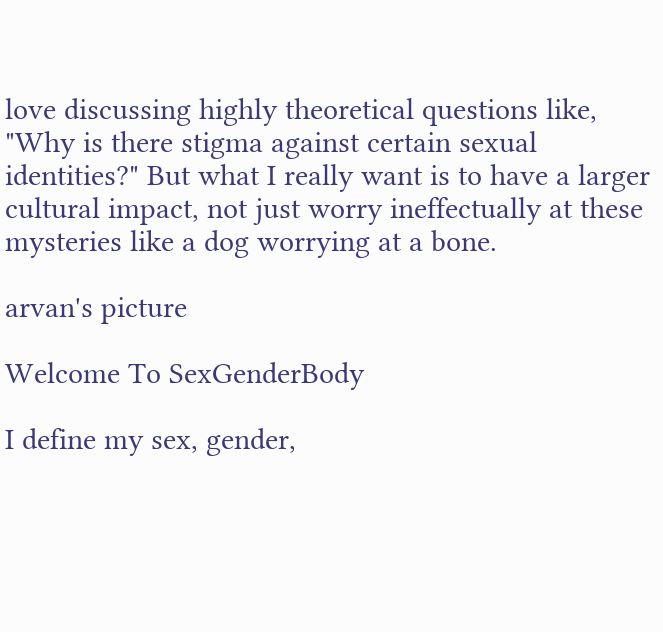love discussing highly theoretical questions like, "Why is there stigma against certain sexual identities?" But what I really want is to have a larger cultural impact, not just worry ineffectually at these mysteries like a dog worrying at a bone.

arvan's picture

Welcome To SexGenderBody

I define my sex, gender,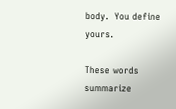body.  You define yours.

These words summarize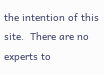the intention of this site.  There are no experts to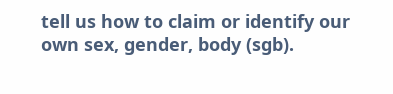tell us how to claim or identify our own sex, gender, body (sgb).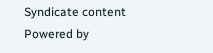Syndicate content
Powered by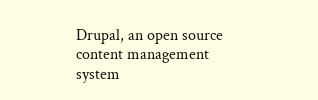Drupal, an open source content management system